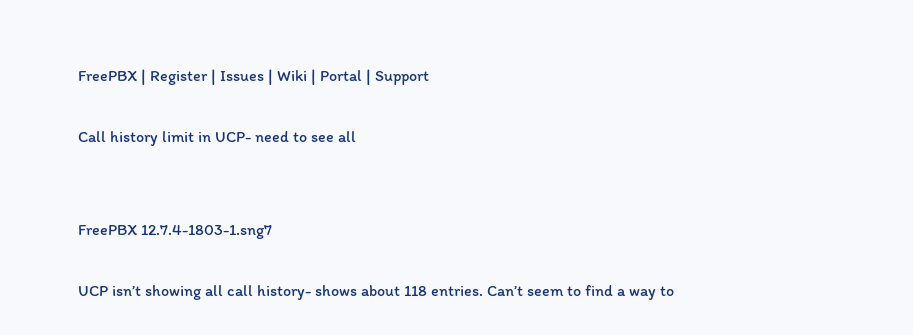FreePBX | Register | Issues | Wiki | Portal | Support

Call history limit in UCP- need to see all


FreePBX 12.7.4-1803-1.sng7

UCP isn’t showing all call history- shows about 118 entries. Can’t seem to find a way to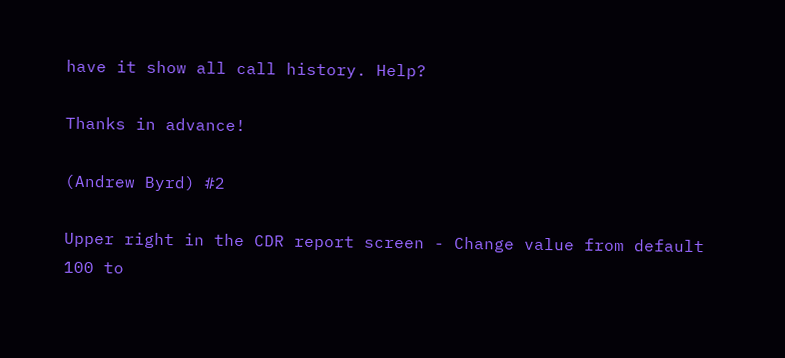have it show all call history. Help?

Thanks in advance!

(Andrew Byrd) #2

Upper right in the CDR report screen - Change value from default 100 to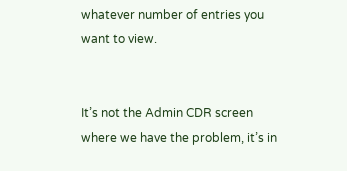whatever number of entries you want to view.


It’s not the Admin CDR screen where we have the problem, it’s in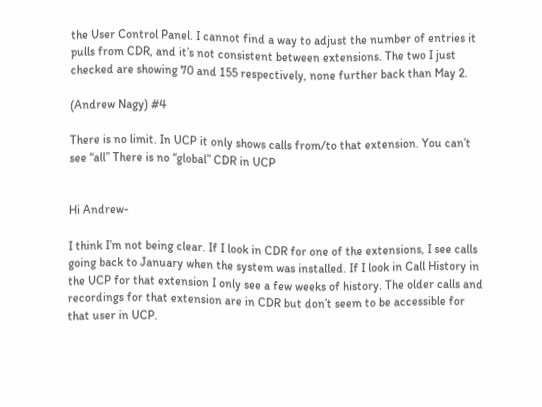the User Control Panel. I cannot find a way to adjust the number of entries it pulls from CDR, and it’s not consistent between extensions. The two I just checked are showing 70 and 155 respectively, none further back than May 2.

(Andrew Nagy) #4

There is no limit. In UCP it only shows calls from/to that extension. You can’t see “all” There is no “global” CDR in UCP


Hi Andrew-

I think I’m not being clear. If I look in CDR for one of the extensions, I see calls going back to January when the system was installed. If I look in Call History in the UCP for that extension I only see a few weeks of history. The older calls and recordings for that extension are in CDR but don’t seem to be accessible for that user in UCP.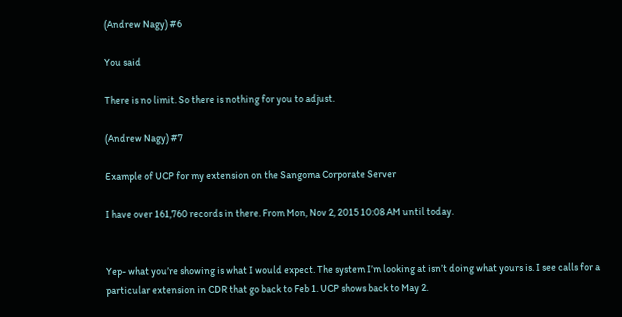(Andrew Nagy) #6

You said

There is no limit. So there is nothing for you to adjust.

(Andrew Nagy) #7

Example of UCP for my extension on the Sangoma Corporate Server

I have over 161,760 records in there. From Mon, Nov 2, 2015 10:08 AM until today.


Yep- what you’re showing is what I would expect. The system I’m looking at isn’t doing what yours is. I see calls for a particular extension in CDR that go back to Feb 1. UCP shows back to May 2.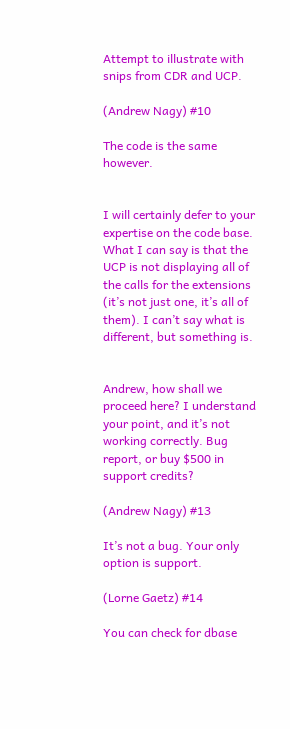Attempt to illustrate with snips from CDR and UCP.

(Andrew Nagy) #10

The code is the same however.


I will certainly defer to your expertise on the code base. What I can say is that the UCP is not displaying all of the calls for the extensions (it’s not just one, it’s all of them). I can’t say what is different, but something is.


Andrew, how shall we proceed here? I understand your point, and it’s not working correctly. Bug report, or buy $500 in support credits?

(Andrew Nagy) #13

It’s not a bug. Your only option is support.

(Lorne Gaetz) #14

You can check for dbase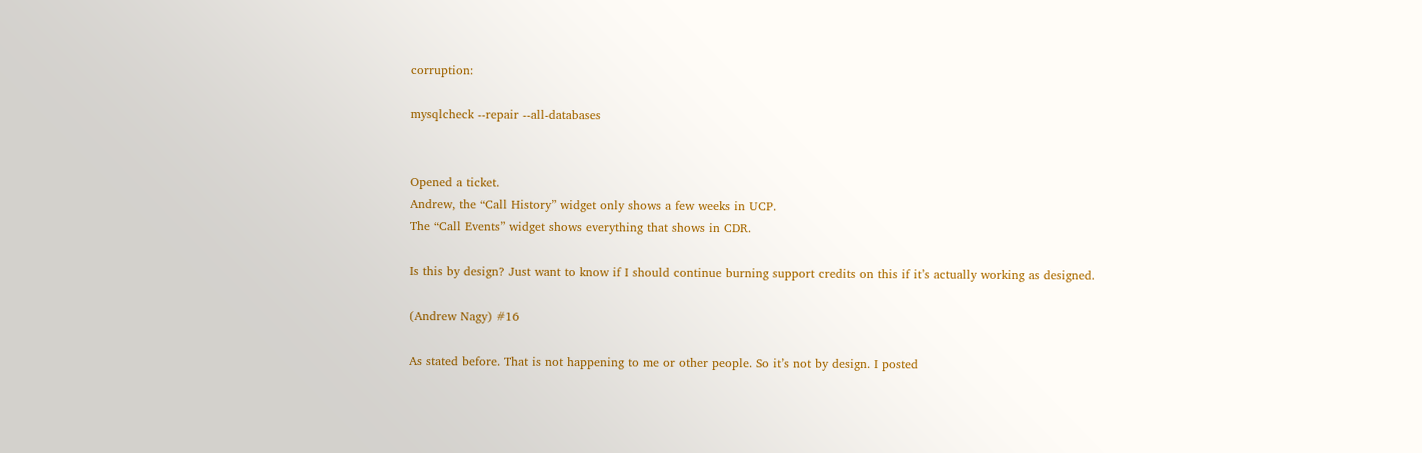corruption:

mysqlcheck --repair --all-databases


Opened a ticket.
Andrew, the “Call History” widget only shows a few weeks in UCP.
The “Call Events” widget shows everything that shows in CDR.

Is this by design? Just want to know if I should continue burning support credits on this if it’s actually working as designed.

(Andrew Nagy) #16

As stated before. That is not happening to me or other people. So it’s not by design. I posted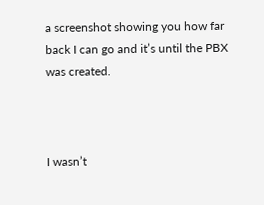a screenshot showing you how far back I can go and it’s until the PBX was created.



I wasn’t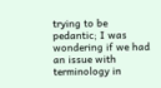trying to be pedantic; I was wondering if we had an issue with terminology in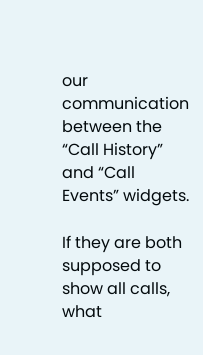our communication between the “Call History” and “Call Events” widgets.

If they are both supposed to show all calls, what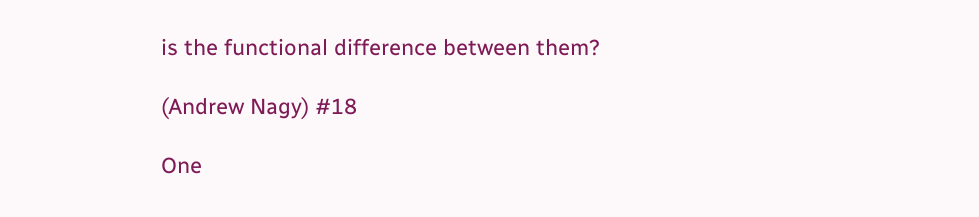is the functional difference between them?

(Andrew Nagy) #18

One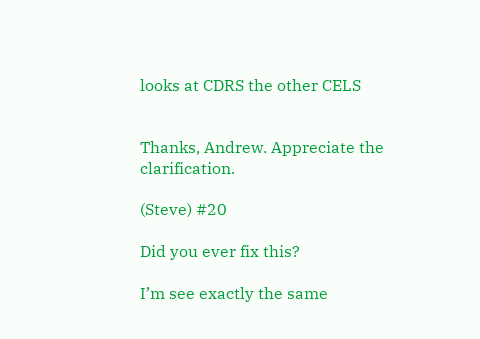looks at CDRS the other CELS


Thanks, Andrew. Appreciate the clarification.

(Steve) #20

Did you ever fix this?

I’m see exactly the same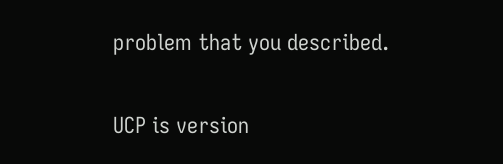problem that you described.

UCP is version